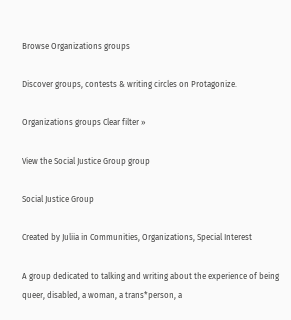Browse Organizations groups

Discover groups, contests & writing circles on Protagonize.

Organizations groups Clear filter »

View the Social Justice Group group

Social Justice Group

Created by Juliia in Communities, Organizations, Special Interest

A group dedicated to talking and writing about the experience of being queer, disabled, a woman, a trans*person, a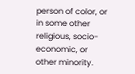person of color, or in some other religious, socio-economic, or other minority.